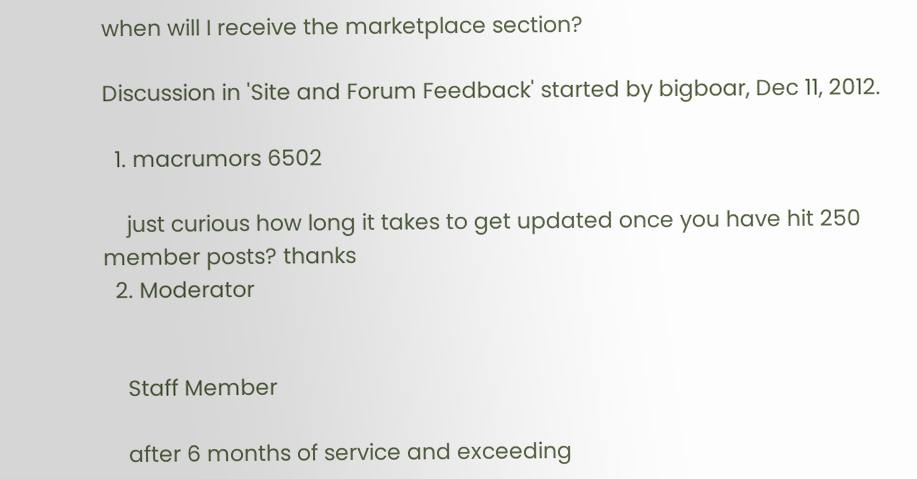when will I receive the marketplace section?

Discussion in 'Site and Forum Feedback' started by bigboar, Dec 11, 2012.

  1. macrumors 6502

    just curious how long it takes to get updated once you have hit 250 member posts? thanks
  2. Moderator


    Staff Member

    after 6 months of service and exceeding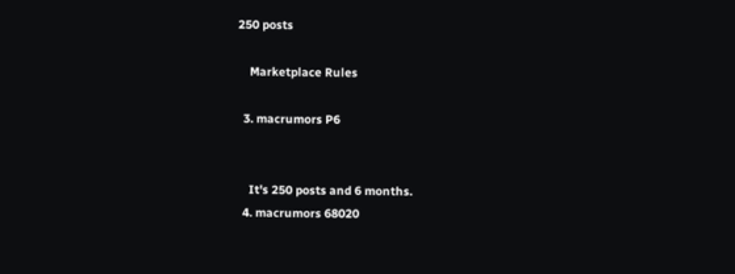250 posts

    Marketplace Rules

  3. macrumors P6


    It's 250 posts and 6 months.
  4. macrumors 68020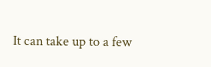It can take up to a few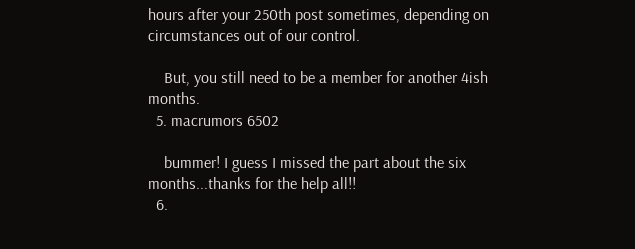hours after your 250th post sometimes, depending on circumstances out of our control.

    But, you still need to be a member for another 4ish months.
  5. macrumors 6502

    bummer! I guess I missed the part about the six months...thanks for the help all!!
  6.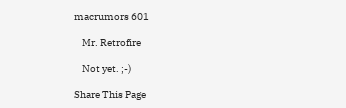macrumors 601

    Mr. Retrofire

    Not yet. ;-)

Share This Page